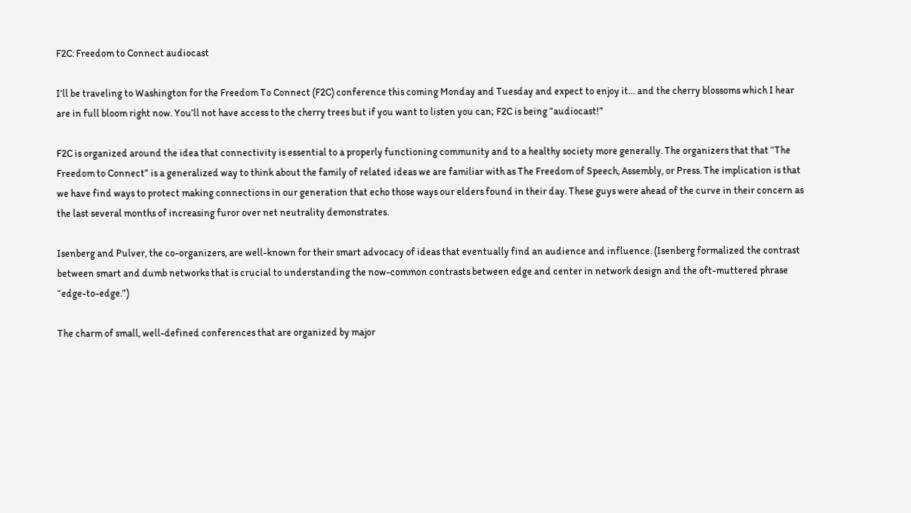F2C: Freedom to Connect audiocast

I’ll be traveling to Washington for the Freedom To Connect (F2C) conference this coming Monday and Tuesday and expect to enjoy it… and the cherry blossoms which I hear are in full bloom right now. You’ll not have access to the cherry trees but if you want to listen you can; F2C is being “audiocast!”

F2C is organized around the idea that connectivity is essential to a properly functioning community and to a healthy society more generally. The organizers that that “The Freedom to Connect” is a generalized way to think about the family of related ideas we are familiar with as The Freedom of Speech, Assembly, or Press. The implication is that we have find ways to protect making connections in our generation that echo those ways our elders found in their day. These guys were ahead of the curve in their concern as the last several months of increasing furor over net neutrality demonstrates.

Isenberg and Pulver, the co-organizers, are well-known for their smart advocacy of ideas that eventually find an audience and influence. (Isenberg formalized the contrast between smart and dumb networks that is crucial to understanding the now-common contrasts between edge and center in network design and the oft-muttered phrase “edge-to-edge.”)

The charm of small, well-defined conferences that are organized by major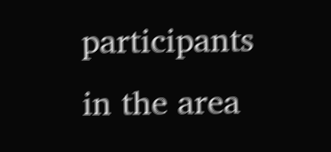participants in the area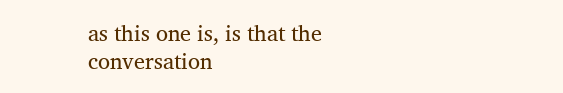as this one is, is that the conversation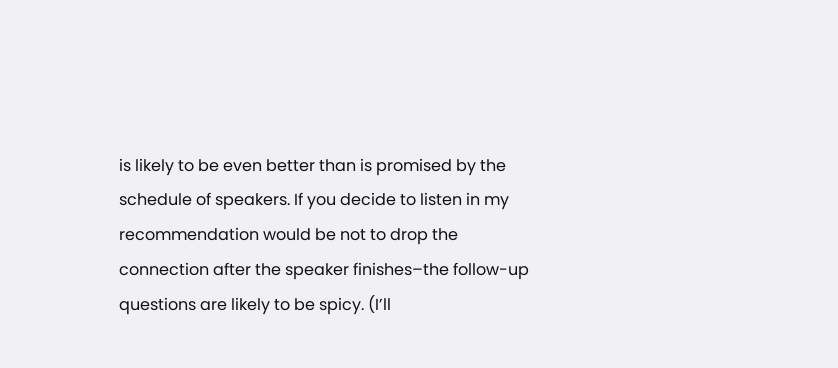is likely to be even better than is promised by the schedule of speakers. If you decide to listen in my recommendation would be not to drop the connection after the speaker finishes–the follow-up questions are likely to be spicy. (I’ll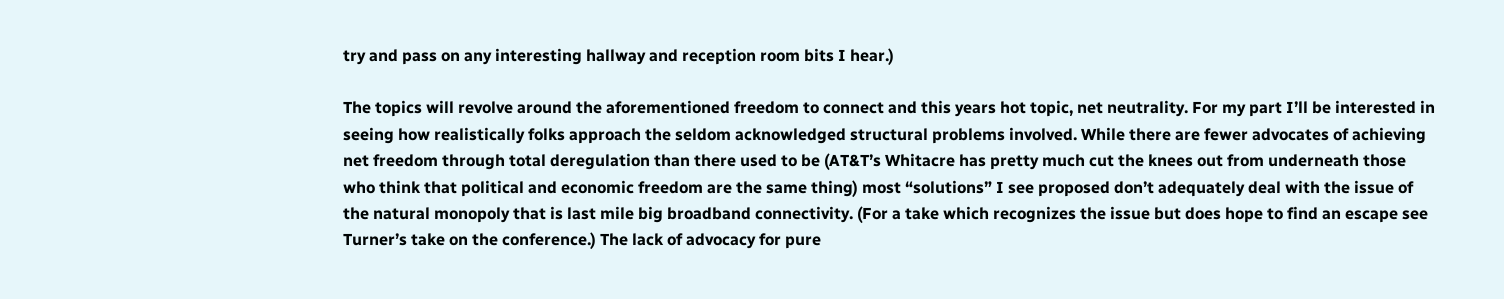try and pass on any interesting hallway and reception room bits I hear.)

The topics will revolve around the aforementioned freedom to connect and this years hot topic, net neutrality. For my part I’ll be interested in seeing how realistically folks approach the seldom acknowledged structural problems involved. While there are fewer advocates of achieving net freedom through total deregulation than there used to be (AT&T’s Whitacre has pretty much cut the knees out from underneath those who think that political and economic freedom are the same thing) most “solutions” I see proposed don’t adequately deal with the issue of the natural monopoly that is last mile big broadband connectivity. (For a take which recognizes the issue but does hope to find an escape see Turner’s take on the conference.) The lack of advocacy for pure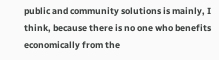public and community solutions is mainly, I think, because there is no one who benefits economically from the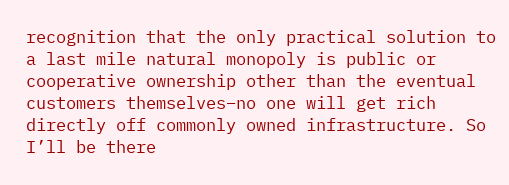recognition that the only practical solution to a last mile natural monopoly is public or cooperative ownership other than the eventual customers themselves–no one will get rich directly off commonly owned infrastructure. So I’ll be there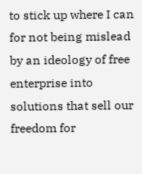to stick up where I can for not being mislead by an ideology of free enterprise into solutions that sell our freedom for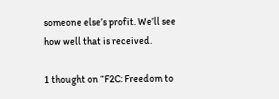someone else’s profit. We’ll see how well that is received.

1 thought on “F2C: Freedom to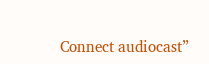Connect audiocast”